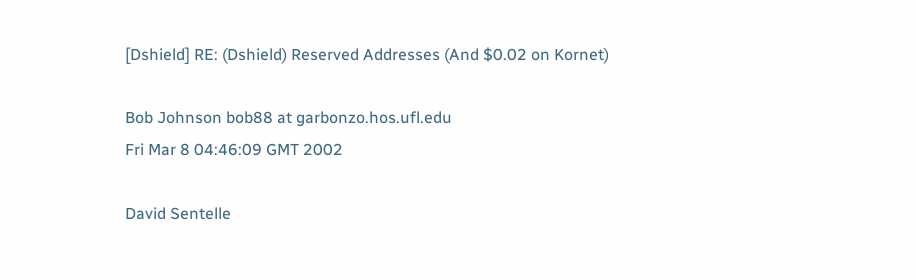[Dshield] RE: (Dshield) Reserved Addresses (And $0.02 on Kornet)

Bob Johnson bob88 at garbonzo.hos.ufl.edu
Fri Mar 8 04:46:09 GMT 2002

David Sentelle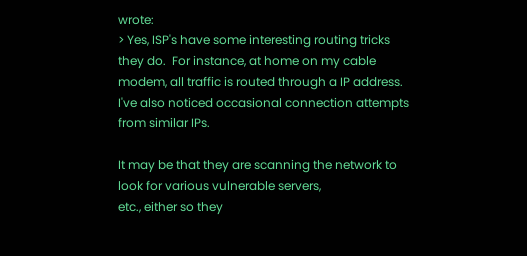wrote:
> Yes, ISP's have some interesting routing tricks they do.  For instance, at home on my cable modem, all traffic is routed through a IP address.  I've also noticed occasional connection attempts from similar IPs.

It may be that they are scanning the network to look for various vulnerable servers,
etc., either so they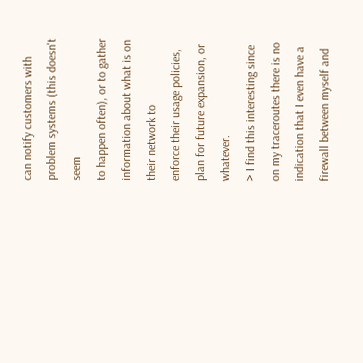can notify customers with problem systems (this doesn't seem
to happen often), or to gather information about what is on their network to
enforce their usage policies, plan for future expansion, or whatever.
> I find this interesting since on my traceroutes there is no indication that I even have a firewall between myself and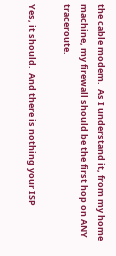the cable modem.  As I understand it, from my home machine, my firewall should be the first hop on ANY traceroute.

Yes, it should.  And there is nothing your ISP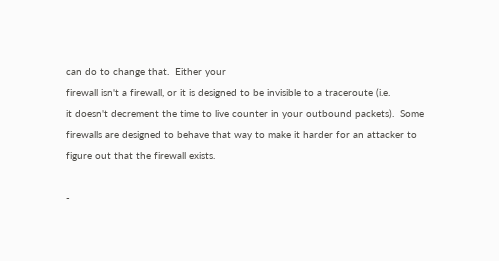can do to change that.  Either your
firewall isn't a firewall, or it is designed to be invisible to a traceroute (i.e.
it doesn't decrement the time to live counter in your outbound packets).  Some
firewalls are designed to behave that way to make it harder for an attacker to
figure out that the firewall exists.

-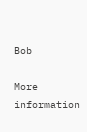Bob

More information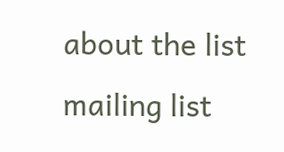about the list mailing list